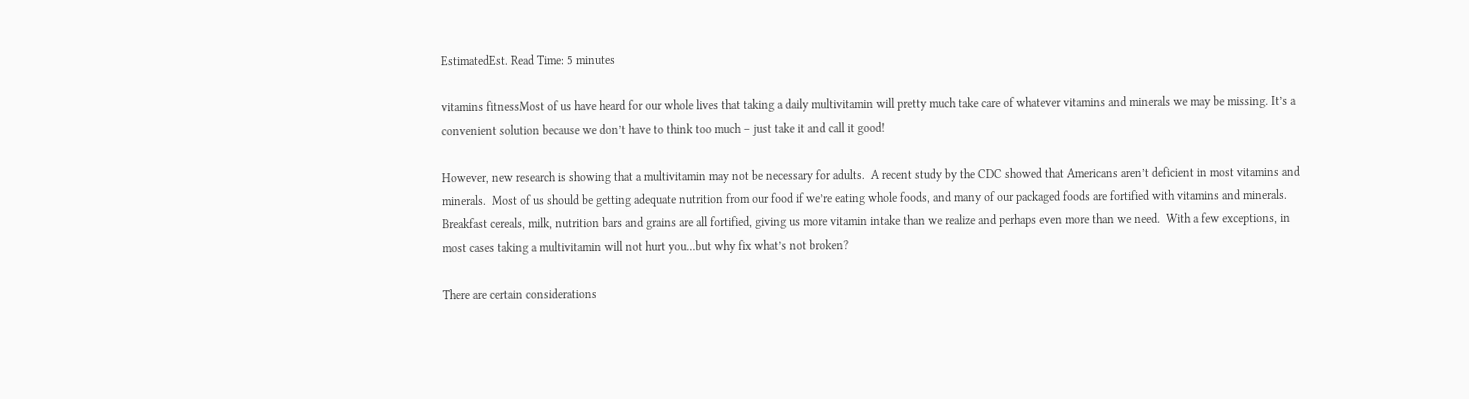EstimatedEst. Read Time: 5 minutes

vitamins fitnessMost of us have heard for our whole lives that taking a daily multivitamin will pretty much take care of whatever vitamins and minerals we may be missing. It’s a convenient solution because we don’t have to think too much – just take it and call it good!

However, new research is showing that a multivitamin may not be necessary for adults.  A recent study by the CDC showed that Americans aren’t deficient in most vitamins and minerals.  Most of us should be getting adequate nutrition from our food if we’re eating whole foods, and many of our packaged foods are fortified with vitamins and minerals.  Breakfast cereals, milk, nutrition bars and grains are all fortified, giving us more vitamin intake than we realize and perhaps even more than we need.  With a few exceptions, in most cases taking a multivitamin will not hurt you…but why fix what’s not broken?

There are certain considerations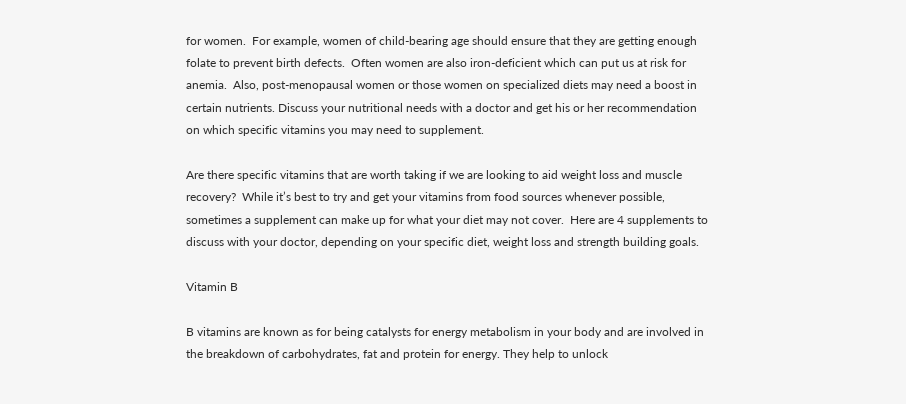for women.  For example, women of child-bearing age should ensure that they are getting enough folate to prevent birth defects.  Often women are also iron-deficient which can put us at risk for anemia.  Also, post-menopausal women or those women on specialized diets may need a boost in certain nutrients. Discuss your nutritional needs with a doctor and get his or her recommendation on which specific vitamins you may need to supplement.

Are there specific vitamins that are worth taking if we are looking to aid weight loss and muscle recovery?  While it’s best to try and get your vitamins from food sources whenever possible, sometimes a supplement can make up for what your diet may not cover.  Here are 4 supplements to discuss with your doctor, depending on your specific diet, weight loss and strength building goals.

Vitamin B

B vitamins are known as for being catalysts for energy metabolism in your body and are involved in the breakdown of carbohydrates, fat and protein for energy. They help to unlock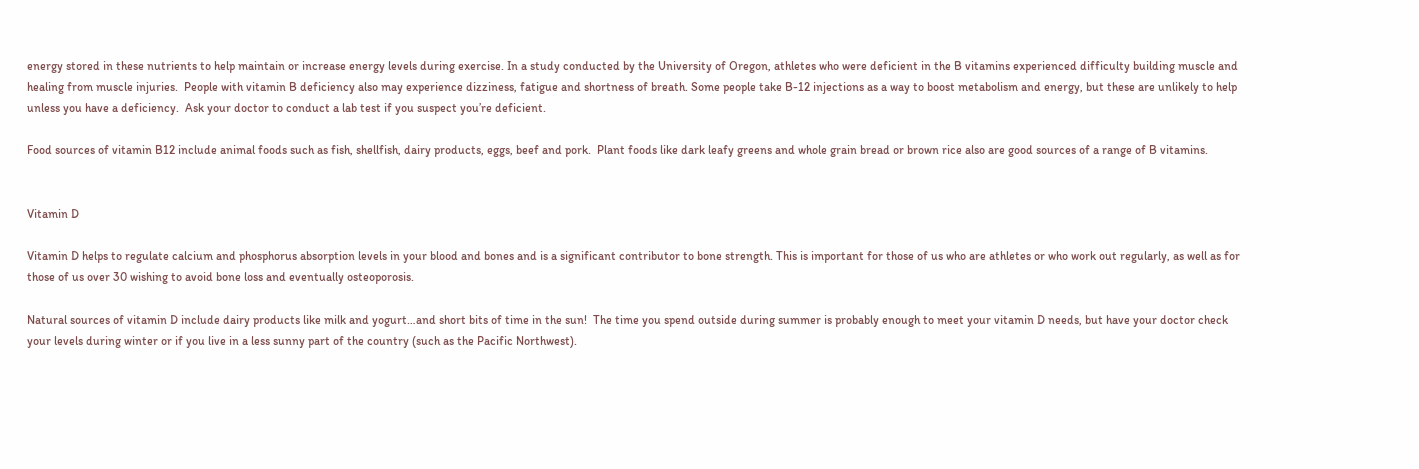energy stored in these nutrients to help maintain or increase energy levels during exercise. In a study conducted by the University of Oregon, athletes who were deficient in the B vitamins experienced difficulty building muscle and healing from muscle injuries.  People with vitamin B deficiency also may experience dizziness, fatigue and shortness of breath. Some people take B-12 injections as a way to boost metabolism and energy, but these are unlikely to help unless you have a deficiency.  Ask your doctor to conduct a lab test if you suspect you’re deficient.

Food sources of vitamin B12 include animal foods such as fish, shellfish, dairy products, eggs, beef and pork.  Plant foods like dark leafy greens and whole grain bread or brown rice also are good sources of a range of B vitamins.


Vitamin D

Vitamin D helps to regulate calcium and phosphorus absorption levels in your blood and bones and is a significant contributor to bone strength. This is important for those of us who are athletes or who work out regularly, as well as for those of us over 30 wishing to avoid bone loss and eventually osteoporosis.

Natural sources of vitamin D include dairy products like milk and yogurt…and short bits of time in the sun!  The time you spend outside during summer is probably enough to meet your vitamin D needs, but have your doctor check your levels during winter or if you live in a less sunny part of the country (such as the Pacific Northwest).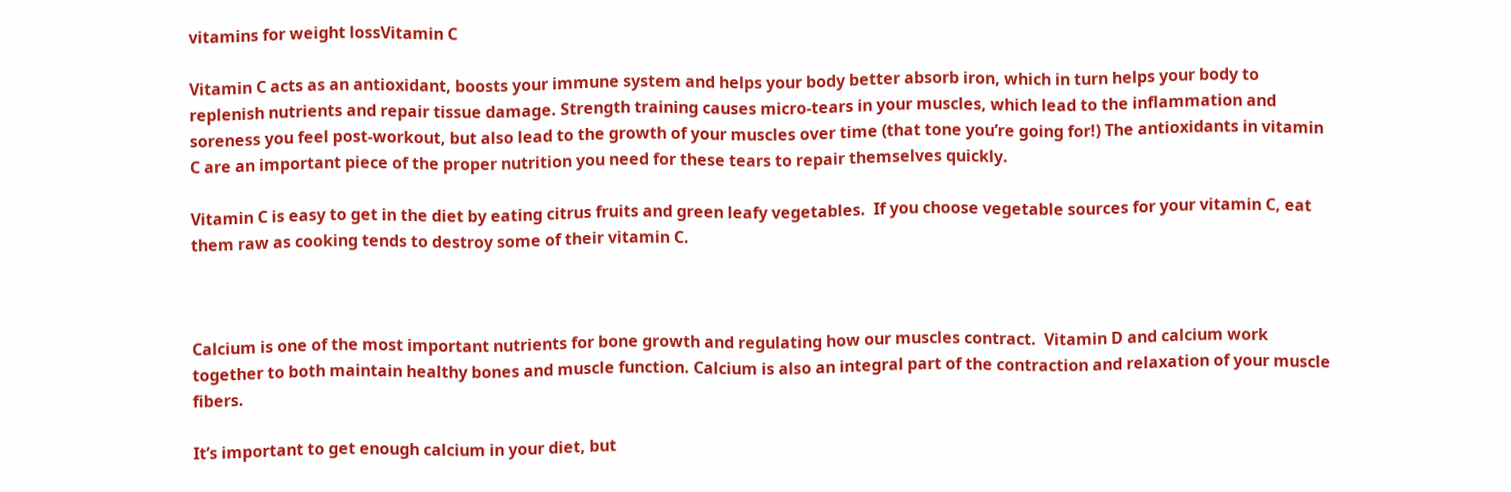vitamins for weight lossVitamin C

Vitamin C acts as an antioxidant, boosts your immune system and helps your body better absorb iron, which in turn helps your body to replenish nutrients and repair tissue damage. Strength training causes micro-tears in your muscles, which lead to the inflammation and soreness you feel post-workout, but also lead to the growth of your muscles over time (that tone you’re going for!) The antioxidants in vitamin C are an important piece of the proper nutrition you need for these tears to repair themselves quickly.

Vitamin C is easy to get in the diet by eating citrus fruits and green leafy vegetables.  If you choose vegetable sources for your vitamin C, eat them raw as cooking tends to destroy some of their vitamin C.



Calcium is one of the most important nutrients for bone growth and regulating how our muscles contract.  Vitamin D and calcium work together to both maintain healthy bones and muscle function. Calcium is also an integral part of the contraction and relaxation of your muscle fibers.

It’s important to get enough calcium in your diet, but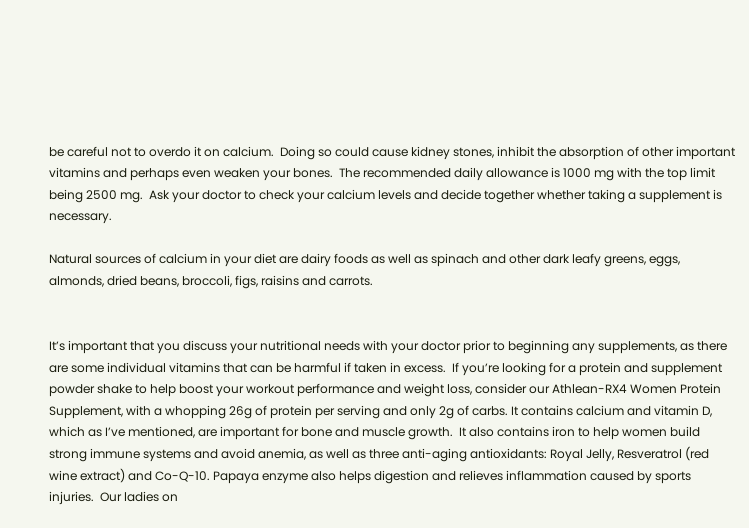be careful not to overdo it on calcium.  Doing so could cause kidney stones, inhibit the absorption of other important vitamins and perhaps even weaken your bones.  The recommended daily allowance is 1000 mg with the top limit being 2500 mg.  Ask your doctor to check your calcium levels and decide together whether taking a supplement is necessary.

Natural sources of calcium in your diet are dairy foods as well as spinach and other dark leafy greens, eggs, almonds, dried beans, broccoli, figs, raisins and carrots.


It’s important that you discuss your nutritional needs with your doctor prior to beginning any supplements, as there are some individual vitamins that can be harmful if taken in excess.  If you’re looking for a protein and supplement powder shake to help boost your workout performance and weight loss, consider our Athlean-RX4 Women Protein Supplement, with a whopping 26g of protein per serving and only 2g of carbs. It contains calcium and vitamin D, which as I’ve mentioned, are important for bone and muscle growth.  It also contains iron to help women build strong immune systems and avoid anemia, as well as three anti-aging antioxidants: Royal Jelly, Resveratrol (red wine extract) and Co-Q-10. Papaya enzyme also helps digestion and relieves inflammation caused by sports injuries.  Our ladies on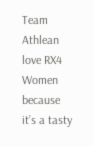Team Athlean love RX4 Women because it’s a tasty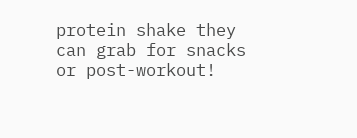protein shake they can grab for snacks or post-workout!